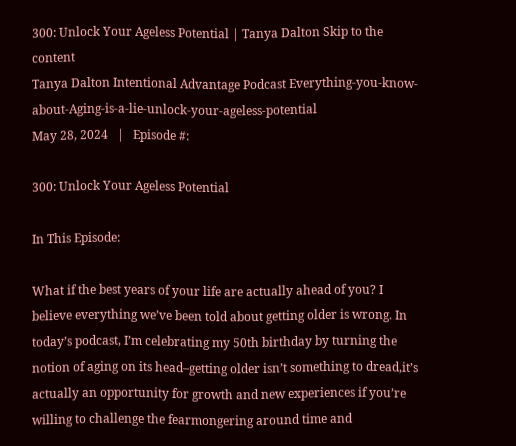300: Unlock Your Ageless Potential | Tanya Dalton Skip to the content
Tanya Dalton Intentional Advantage Podcast Everything-you-know-about-Aging-is-a-lie-unlock-your-ageless-potential
May 28, 2024   |   Episode #:

300: Unlock Your Ageless Potential

In This Episode:

What if the best years of your life are actually ahead of you? I believe everything we’ve been told about getting older is wrong. In today’s podcast, I’m celebrating my 50th birthday by turning the notion of aging on its head–getting older isn’t something to dread,it’s actually an opportunity for growth and new experiences if you’re willing to challenge the fearmongering around time and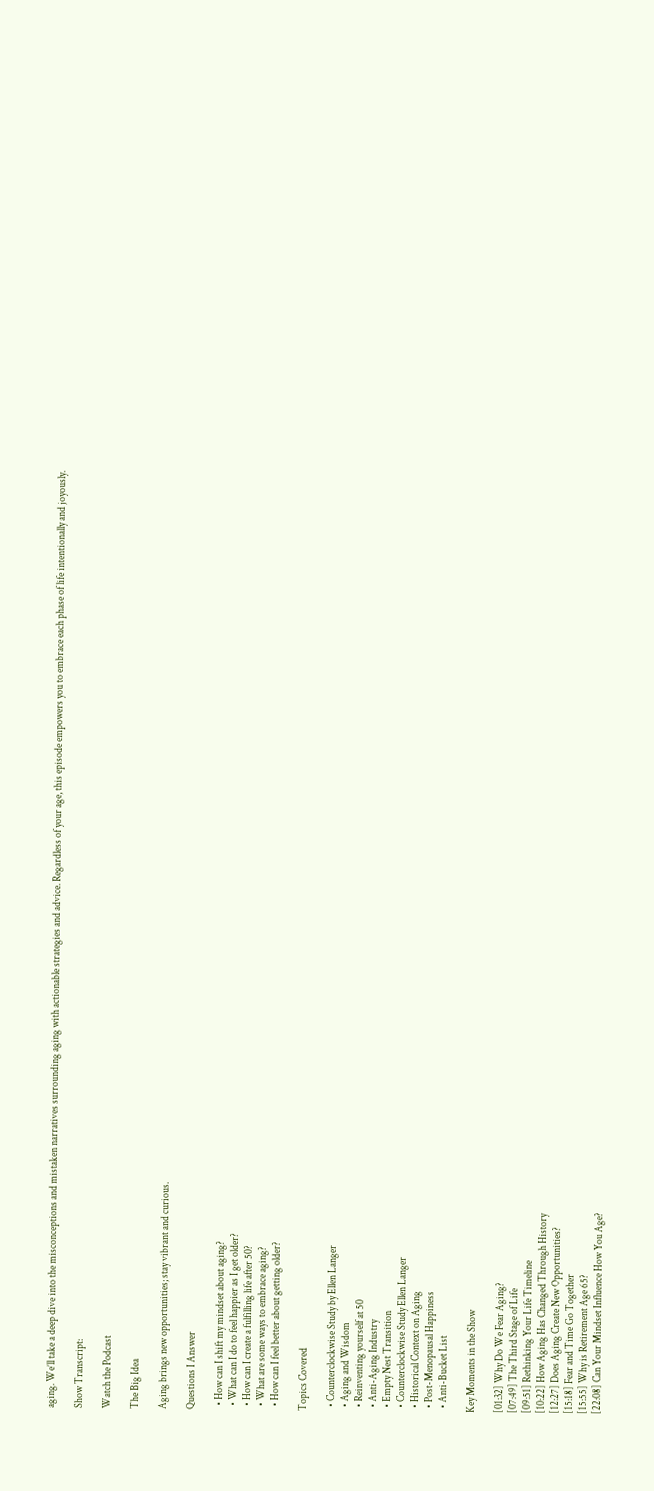aging. We’ll take a deep dive into the misconceptions and mistaken narratives surrounding aging with actionable strategies and advice. Regardless of your age, this episode empowers you to embrace each phase of life intentionally and joyously.

Show Transcript:

Watch the Podcast

The Big Idea

Aging brings new opportunities; stay vibrant and curious.

Questions I Answer

  • How can I shift my mindset about aging?
  • What can I do to feel happier as I get older?
  • How can I create a fulfilling life after 50?
  • What are some ways to embrace aging?
  • How can I feel better about getting older?

Topics Covered

  • Counterclockwise Study by Ellen Langer
  • Aging and Wisdom
  • Reinventing yourself at 50
  • Anti-Aging Industry
  • Empty Nest Transition
  • Counterclockwise Study Ellen Langer
  • Historical Context on Aging
  • Post-Menopausal Happiness
  • Anti-Bucket List

Key Moments in the Show

[01:32] Why Do We Fear Aging?
[07:49] The Third Stage of Life
[09:51] Rethinking Your Life Timeline
[10:22] How Aging Has Changed Through History
[12:27] Does Aging Create New Opportunities?
[15:18] Fear and Time Go Together
[15:55] Why is Retirement Age 65?
[22:08] Can Your Mindset Influence How You Age?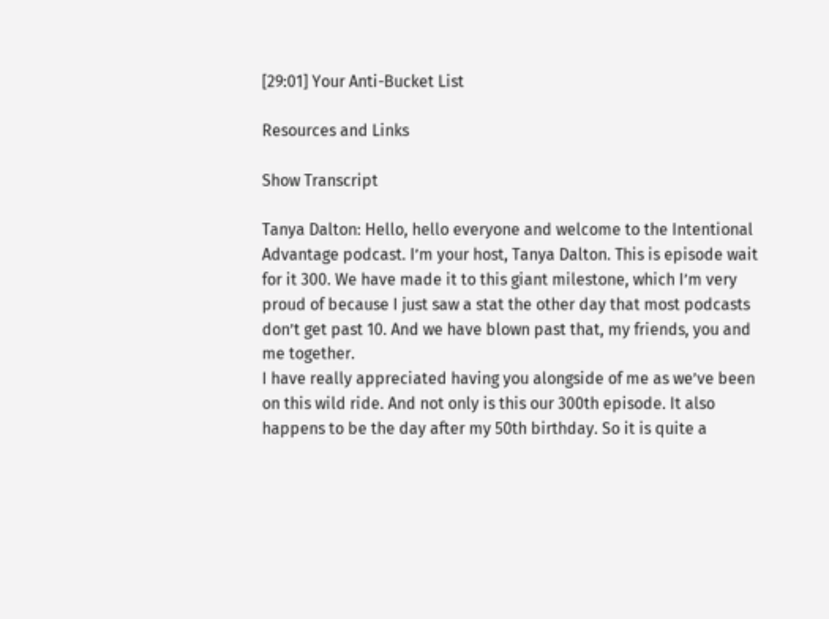[29:01] Your Anti-Bucket List

Resources and Links

Show Transcript

Tanya Dalton: Hello, hello everyone and welcome to the Intentional Advantage podcast. I’m your host, Tanya Dalton. This is episode wait for it 300. We have made it to this giant milestone, which I’m very proud of because I just saw a stat the other day that most podcasts don’t get past 10. And we have blown past that, my friends, you and me together.
I have really appreciated having you alongside of me as we’ve been on this wild ride. And not only is this our 300th episode. It also happens to be the day after my 50th birthday. So it is quite a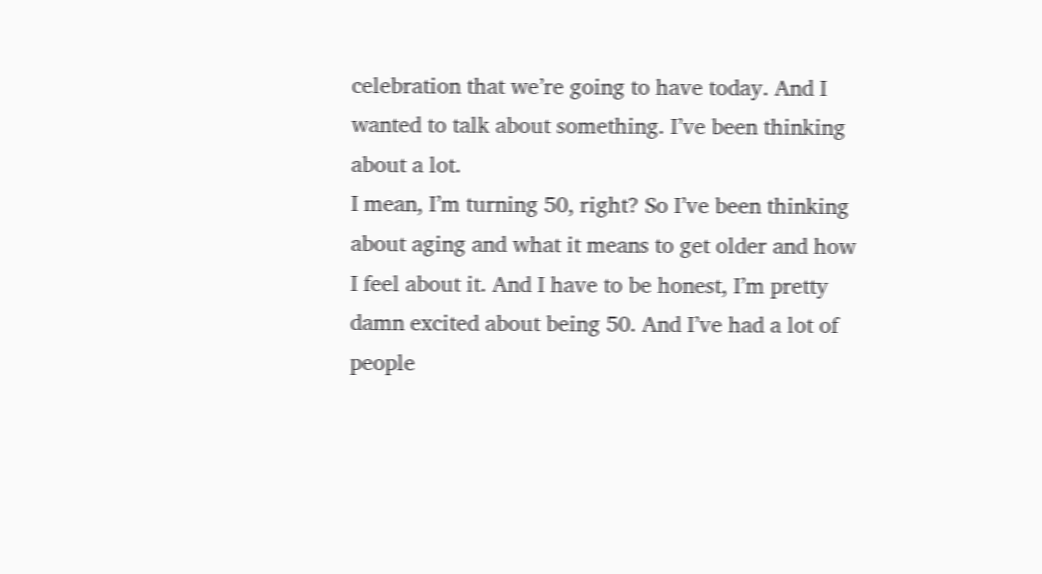celebration that we’re going to have today. And I wanted to talk about something. I’ve been thinking about a lot.
I mean, I’m turning 50, right? So I’ve been thinking about aging and what it means to get older and how I feel about it. And I have to be honest, I’m pretty damn excited about being 50. And I’ve had a lot of people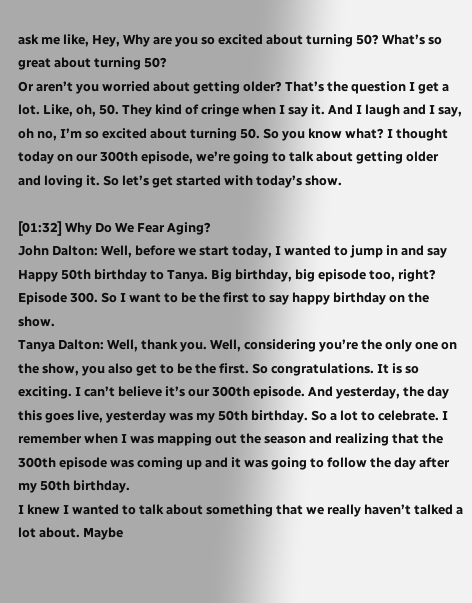ask me like, Hey, Why are you so excited about turning 50? What’s so great about turning 50?
Or aren’t you worried about getting older? That’s the question I get a lot. Like, oh, 50. They kind of cringe when I say it. And I laugh and I say, oh no, I’m so excited about turning 50. So you know what? I thought today on our 300th episode, we’re going to talk about getting older and loving it. So let’s get started with today’s show.

[01:32] Why Do We Fear Aging?
John Dalton: Well, before we start today, I wanted to jump in and say Happy 50th birthday to Tanya. Big birthday, big episode too, right? Episode 300. So I want to be the first to say happy birthday on the show.
Tanya Dalton: Well, thank you. Well, considering you’re the only one on the show, you also get to be the first. So congratulations. It is so exciting. I can’t believe it’s our 300th episode. And yesterday, the day this goes live, yesterday was my 50th birthday. So a lot to celebrate. I remember when I was mapping out the season and realizing that the 300th episode was coming up and it was going to follow the day after my 50th birthday.
I knew I wanted to talk about something that we really haven’t talked a lot about. Maybe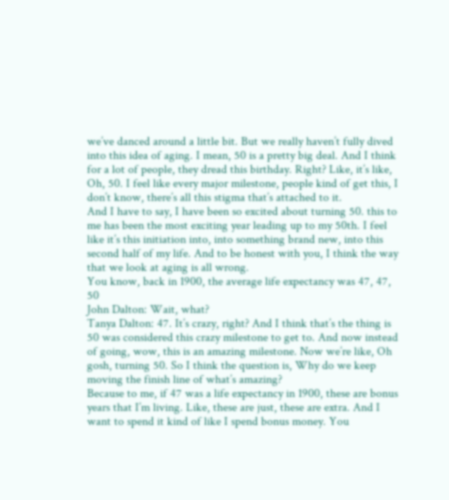we’ve danced around a little bit. But we really haven’t fully dived into this idea of aging. I mean, 50 is a pretty big deal. And I think for a lot of people, they dread this birthday. Right? Like, it’s like, Oh, 50. I feel like every major milestone, people kind of get this, I don’t know, there’s all this stigma that’s attached to it.
And I have to say, I have been so excited about turning 50. this to me has been the most exciting year leading up to my 50th. I feel like it’s this initiation into, into something brand new, into this second half of my life. And to be honest with you, I think the way that we look at aging is all wrong.
You know, back in 1900, the average life expectancy was 47, 47, 50
John Dalton: Wait, what?
Tanya Dalton: 47. It’s crazy, right? And I think that’s the thing is 50 was considered this crazy milestone to get to. And now instead of going, wow, this is an amazing milestone. Now we’re like, Oh gosh, turning 50. So I think the question is, Why do we keep moving the finish line of what’s amazing?
Because to me, if 47 was a life expectancy in 1900, these are bonus years that I’m living. Like, these are just, these are extra. And I want to spend it kind of like I spend bonus money. You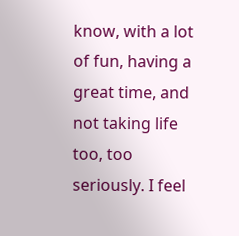know, with a lot of fun, having a great time, and not taking life too, too seriously. I feel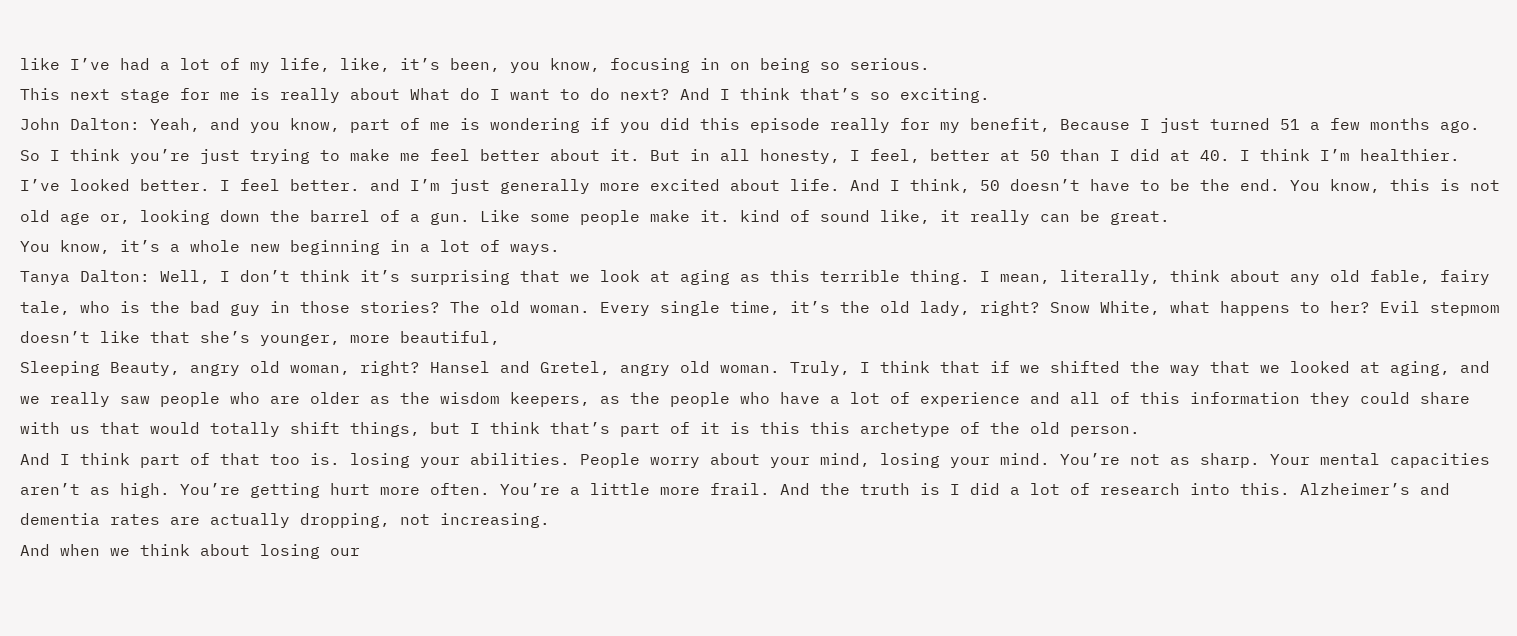like I’ve had a lot of my life, like, it’s been, you know, focusing in on being so serious.
This next stage for me is really about What do I want to do next? And I think that’s so exciting.
John Dalton: Yeah, and you know, part of me is wondering if you did this episode really for my benefit, Because I just turned 51 a few months ago. So I think you’re just trying to make me feel better about it. But in all honesty, I feel, better at 50 than I did at 40. I think I’m healthier.
I’ve looked better. I feel better. and I’m just generally more excited about life. And I think, 50 doesn’t have to be the end. You know, this is not old age or, looking down the barrel of a gun. Like some people make it. kind of sound like, it really can be great.
You know, it’s a whole new beginning in a lot of ways.
Tanya Dalton: Well, I don’t think it’s surprising that we look at aging as this terrible thing. I mean, literally, think about any old fable, fairy tale, who is the bad guy in those stories? The old woman. Every single time, it’s the old lady, right? Snow White, what happens to her? Evil stepmom doesn’t like that she’s younger, more beautiful,
Sleeping Beauty, angry old woman, right? Hansel and Gretel, angry old woman. Truly, I think that if we shifted the way that we looked at aging, and we really saw people who are older as the wisdom keepers, as the people who have a lot of experience and all of this information they could share with us that would totally shift things, but I think that’s part of it is this this archetype of the old person.
And I think part of that too is. losing your abilities. People worry about your mind, losing your mind. You’re not as sharp. Your mental capacities aren’t as high. You’re getting hurt more often. You’re a little more frail. And the truth is I did a lot of research into this. Alzheimer’s and dementia rates are actually dropping, not increasing.
And when we think about losing our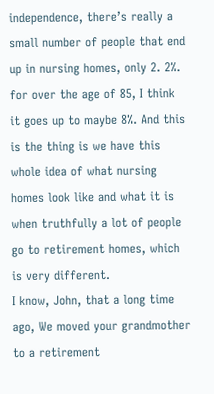independence, there’s really a small number of people that end up in nursing homes, only 2. 2%. for over the age of 85, I think it goes up to maybe 8%. And this is the thing is we have this whole idea of what nursing homes look like and what it is when truthfully a lot of people go to retirement homes, which is very different.
I know, John, that a long time ago, We moved your grandmother to a retirement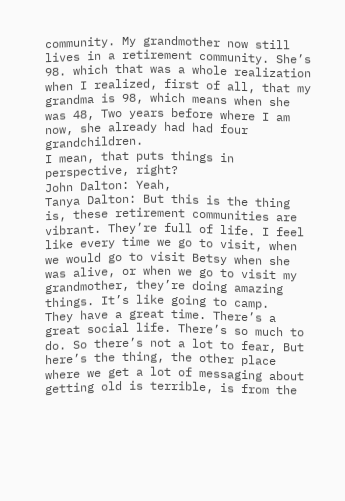community. My grandmother now still lives in a retirement community. She’s 98. which that was a whole realization when I realized, first of all, that my grandma is 98, which means when she was 48, Two years before where I am now, she already had had four grandchildren.
I mean, that puts things in perspective, right?
John Dalton: Yeah,
Tanya Dalton: But this is the thing is, these retirement communities are vibrant. They’re full of life. I feel like every time we go to visit, when we would go to visit Betsy when she was alive, or when we go to visit my grandmother, they’re doing amazing things. It’s like going to camp.
They have a great time. There’s a great social life. There’s so much to do. So there’s not a lot to fear, But here’s the thing, the other place where we get a lot of messaging about getting old is terrible, is from the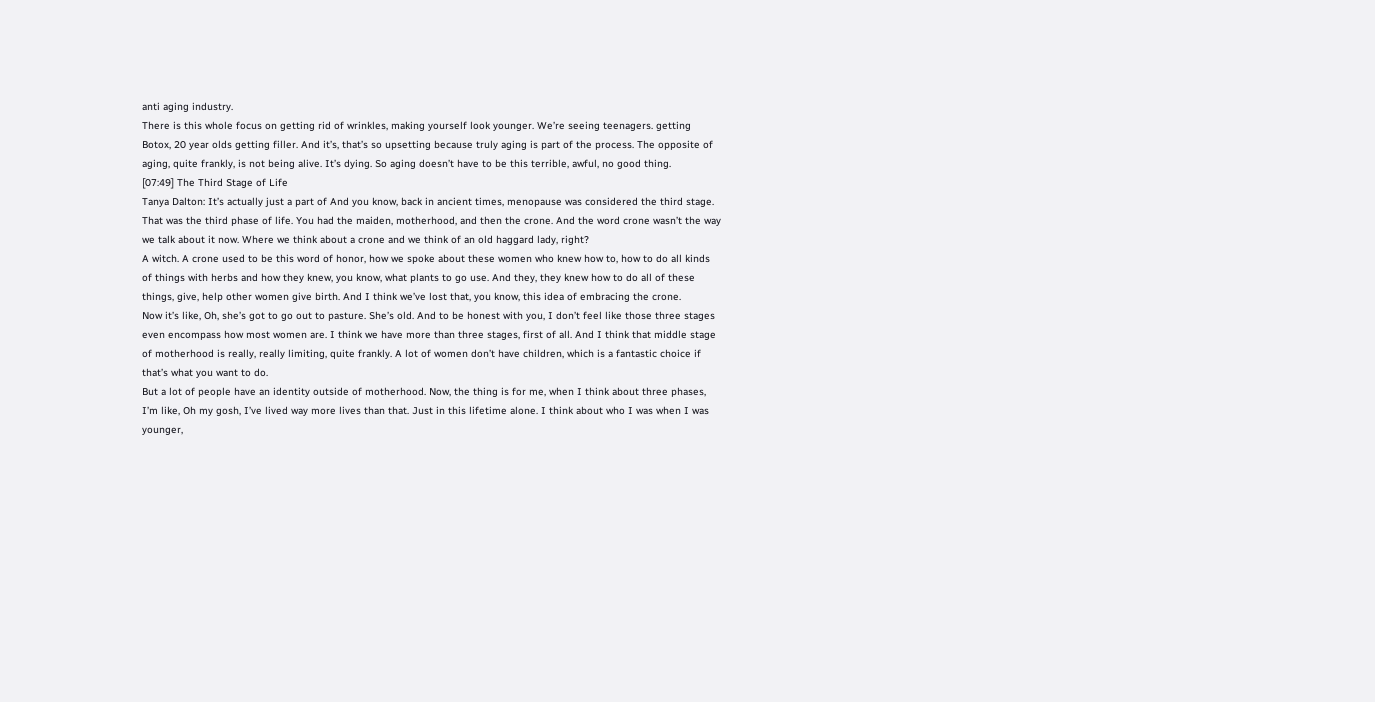anti aging industry.
There is this whole focus on getting rid of wrinkles, making yourself look younger. We’re seeing teenagers. getting Botox, 20 year olds getting filler. And it’s, that’s so upsetting because truly aging is part of the process. The opposite of aging, quite frankly, is not being alive. It’s dying. So aging doesn’t have to be this terrible, awful, no good thing.
[07:49] The Third Stage of Life
Tanya Dalton: It’s actually just a part of And you know, back in ancient times, menopause was considered the third stage. That was the third phase of life. You had the maiden, motherhood, and then the crone. And the word crone wasn’t the way we talk about it now. Where we think about a crone and we think of an old haggard lady, right?
A witch. A crone used to be this word of honor, how we spoke about these women who knew how to, how to do all kinds of things with herbs and how they knew, you know, what plants to go use. And they, they knew how to do all of these things, give, help other women give birth. And I think we’ve lost that, you know, this idea of embracing the crone.
Now it’s like, Oh, she’s got to go out to pasture. She’s old. And to be honest with you, I don’t feel like those three stages even encompass how most women are. I think we have more than three stages, first of all. And I think that middle stage of motherhood is really, really limiting, quite frankly. A lot of women don’t have children, which is a fantastic choice if that’s what you want to do.
But a lot of people have an identity outside of motherhood. Now, the thing is for me, when I think about three phases, I’m like, Oh my gosh, I’ve lived way more lives than that. Just in this lifetime alone. I think about who I was when I was younger,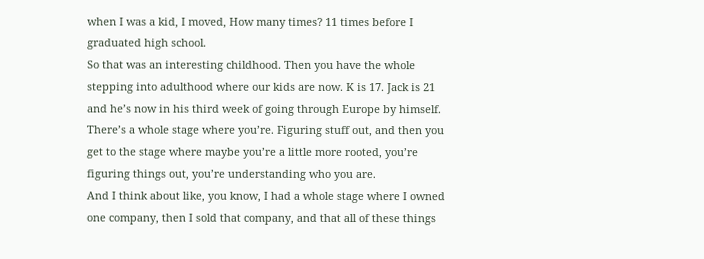when I was a kid, I moved, How many times? 11 times before I graduated high school.
So that was an interesting childhood. Then you have the whole stepping into adulthood where our kids are now. K is 17. Jack is 21 and he’s now in his third week of going through Europe by himself. There’s a whole stage where you’re. Figuring stuff out, and then you get to the stage where maybe you’re a little more rooted, you’re figuring things out, you’re understanding who you are.
And I think about like, you know, I had a whole stage where I owned one company, then I sold that company, and that all of these things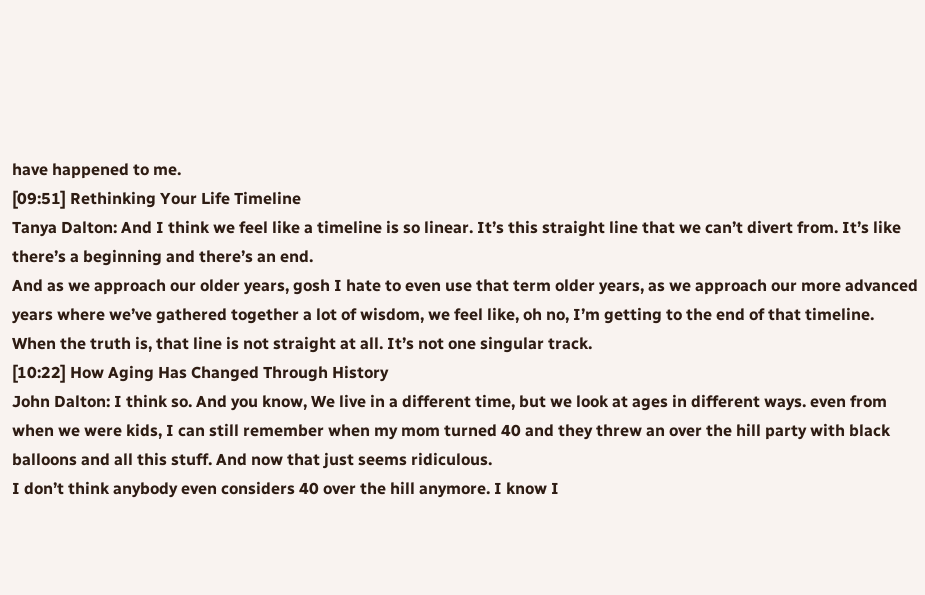have happened to me.
[09:51] Rethinking Your Life Timeline
Tanya Dalton: And I think we feel like a timeline is so linear. It’s this straight line that we can’t divert from. It’s like there’s a beginning and there’s an end.
And as we approach our older years, gosh I hate to even use that term older years, as we approach our more advanced years where we’ve gathered together a lot of wisdom, we feel like, oh no, I’m getting to the end of that timeline. When the truth is, that line is not straight at all. It’s not one singular track.
[10:22] How Aging Has Changed Through History
John Dalton: I think so. And you know, We live in a different time, but we look at ages in different ways. even from when we were kids, I can still remember when my mom turned 40 and they threw an over the hill party with black balloons and all this stuff. And now that just seems ridiculous.
I don’t think anybody even considers 40 over the hill anymore. I know I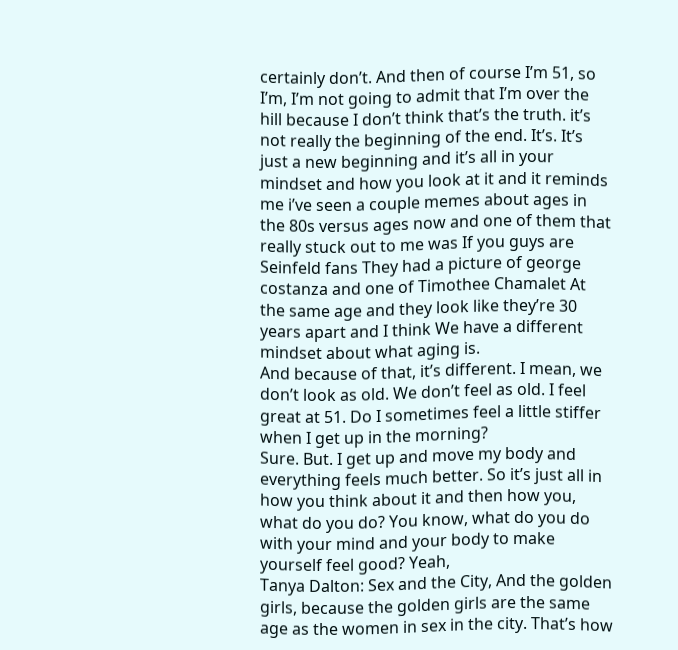certainly don’t. And then of course I’m 51, so I’m, I’m not going to admit that I’m over the hill because I don’t think that’s the truth. it’s not really the beginning of the end. It’s. It’s just a new beginning and it’s all in your mindset and how you look at it and it reminds me i’ve seen a couple memes about ages in the 80s versus ages now and one of them that really stuck out to me was If you guys are Seinfeld fans They had a picture of george costanza and one of Timothee Chamalet At the same age and they look like they’re 30 years apart and I think We have a different mindset about what aging is.
And because of that, it’s different. I mean, we don’t look as old. We don’t feel as old. I feel great at 51. Do I sometimes feel a little stiffer when I get up in the morning?
Sure. But. I get up and move my body and everything feels much better. So it’s just all in how you think about it and then how you, what do you do? You know, what do you do with your mind and your body to make yourself feel good? Yeah,
Tanya Dalton: Sex and the City, And the golden girls, because the golden girls are the same age as the women in sex in the city. That’s how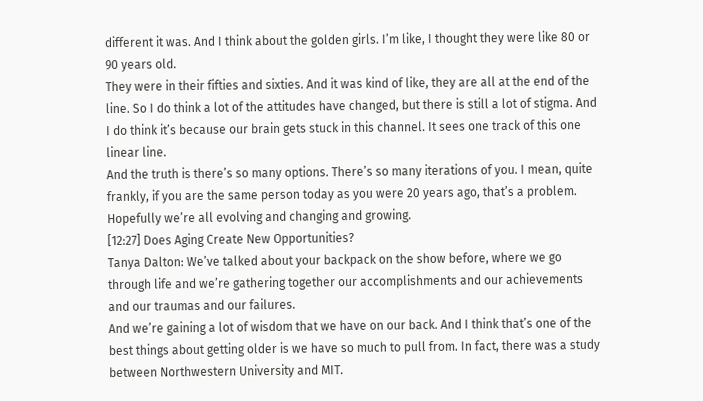different it was. And I think about the golden girls. I’m like, I thought they were like 80 or 90 years old.
They were in their fifties and sixties. And it was kind of like, they are all at the end of the line. So I do think a lot of the attitudes have changed, but there is still a lot of stigma. And I do think it’s because our brain gets stuck in this channel. It sees one track of this one linear line.
And the truth is there’s so many options. There’s so many iterations of you. I mean, quite frankly, if you are the same person today as you were 20 years ago, that’s a problem. Hopefully we’re all evolving and changing and growing.
[12:27] Does Aging Create New Opportunities?
Tanya Dalton: We’ve talked about your backpack on the show before, where we go through life and we’re gathering together our accomplishments and our achievements and our traumas and our failures.
And we’re gaining a lot of wisdom that we have on our back. And I think that’s one of the best things about getting older is we have so much to pull from. In fact, there was a study between Northwestern University and MIT.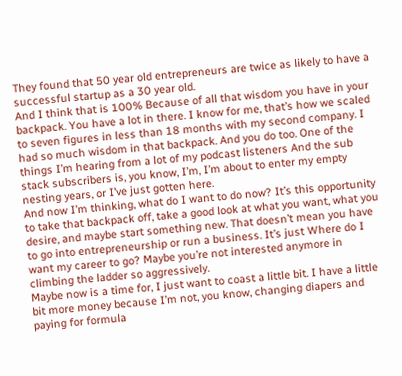They found that 50 year old entrepreneurs are twice as likely to have a successful startup as a 30 year old.
And I think that is 100% Because of all that wisdom you have in your backpack. You have a lot in there. I know for me, that’s how we scaled to seven figures in less than 18 months with my second company. I had so much wisdom in that backpack. And you do too. One of the things I’m hearing from a lot of my podcast listeners And the sub stack subscribers is, you know, I’m, I’m about to enter my empty nesting years, or I’ve just gotten here.
And now I’m thinking, what do I want to do now? It’s this opportunity to take that backpack off, take a good look at what you want, what you desire, and maybe start something new. That doesn’t mean you have to go into entrepreneurship or run a business. It’s just Where do I want my career to go? Maybe you’re not interested anymore in climbing the ladder so aggressively.
Maybe now is a time for, I just want to coast a little bit. I have a little bit more money because I’m not, you know, changing diapers and paying for formula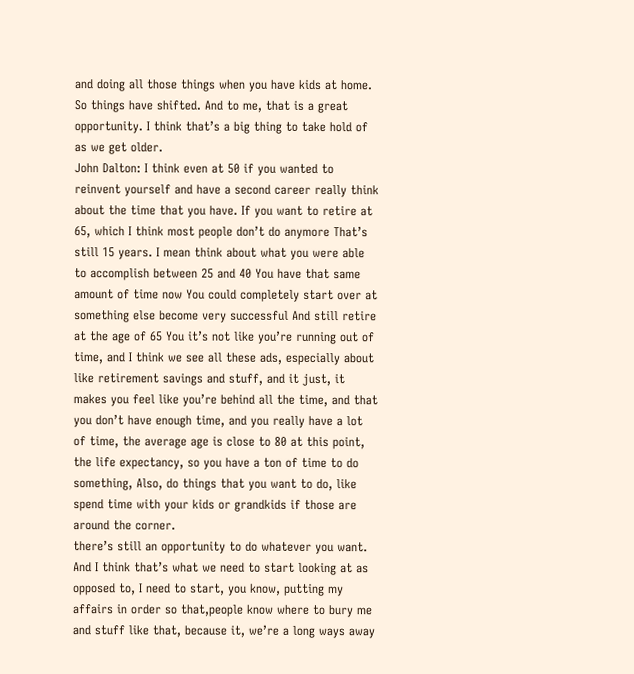and doing all those things when you have kids at home. So things have shifted. And to me, that is a great opportunity. I think that’s a big thing to take hold of as we get older.
John Dalton: I think even at 50 if you wanted to reinvent yourself and have a second career really think about the time that you have. If you want to retire at 65, which I think most people don’t do anymore That’s still 15 years. I mean think about what you were able to accomplish between 25 and 40 You have that same amount of time now You could completely start over at something else become very successful And still retire at the age of 65 You it’s not like you’re running out of time, and I think we see all these ads, especially about like retirement savings and stuff, and it just, it makes you feel like you’re behind all the time, and that you don’t have enough time, and you really have a lot of time, the average age is close to 80 at this point, the life expectancy, so you have a ton of time to do something, Also, do things that you want to do, like spend time with your kids or grandkids if those are around the corner.
there’s still an opportunity to do whatever you want. And I think that’s what we need to start looking at as opposed to, I need to start, you know, putting my affairs in order so that,people know where to bury me and stuff like that, because it, we’re a long ways away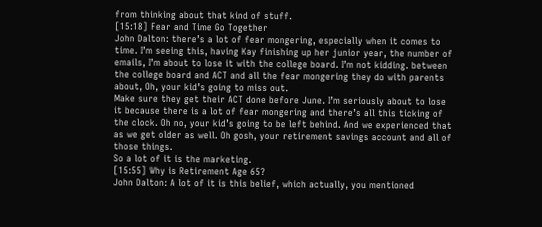from thinking about that kind of stuff.
[15:18] Fear and Time Go Together
John Dalton: there’s a lot of fear mongering, especially when it comes to time. I’m seeing this, having Kay finishing up her junior year, the number of emails, I’m about to lose it with the college board. I’m not kidding. between the college board and ACT and all the fear mongering they do with parents about, Oh, your kid’s going to miss out.
Make sure they get their ACT done before June. I’m seriously about to lose it because there is a lot of fear mongering and there’s all this ticking of the clock. Oh no, your kid’s going to be left behind. And we experienced that as we get older as well. Oh gosh, your retirement savings account and all of those things.
So a lot of it is the marketing.
[15:55] Why is Retirement Age 65?
John Dalton: A lot of it is this belief, which actually, you mentioned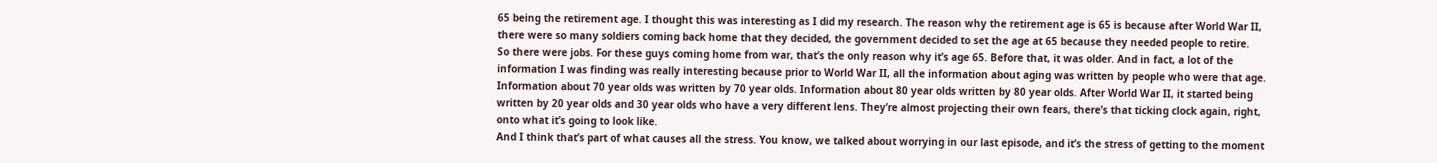65 being the retirement age. I thought this was interesting as I did my research. The reason why the retirement age is 65 is because after World War II, there were so many soldiers coming back home that they decided, the government decided to set the age at 65 because they needed people to retire.
So there were jobs. For these guys coming home from war, that’s the only reason why it’s age 65. Before that, it was older. And in fact, a lot of the information I was finding was really interesting because prior to World War II, all the information about aging was written by people who were that age.
Information about 70 year olds was written by 70 year olds. Information about 80 year olds written by 80 year olds. After World War II, it started being written by 20 year olds and 30 year olds who have a very different lens. They’re almost projecting their own fears, there’s that ticking clock again, right, onto what it’s going to look like.
And I think that’s part of what causes all the stress. You know, we talked about worrying in our last episode, and it’s the stress of getting to the moment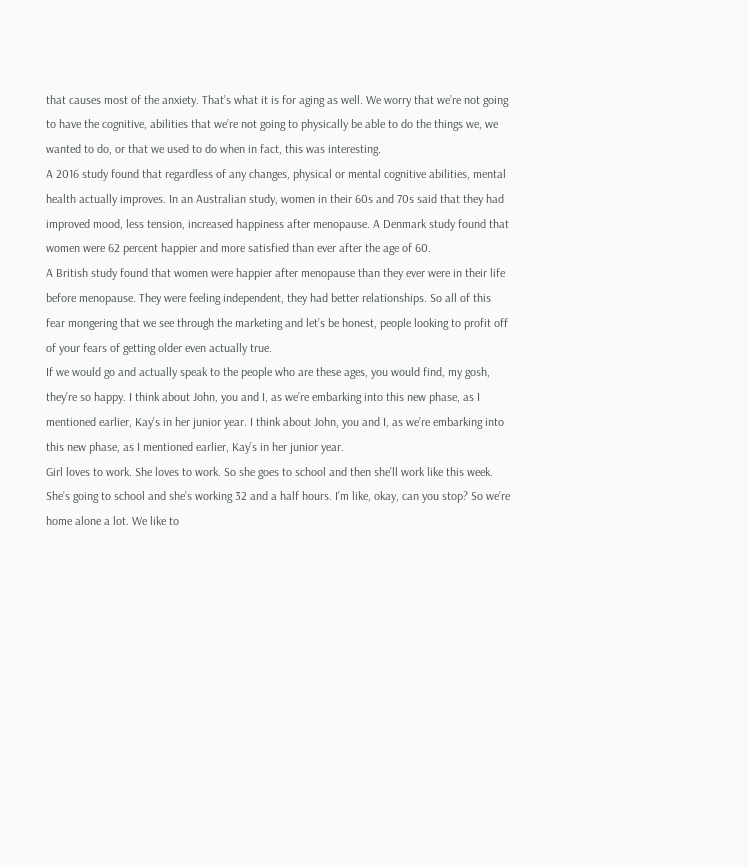that causes most of the anxiety. That’s what it is for aging as well. We worry that we’re not going to have the cognitive, abilities that we’re not going to physically be able to do the things we, we wanted to do, or that we used to do when in fact, this was interesting.
A 2016 study found that regardless of any changes, physical or mental cognitive abilities, mental health actually improves. In an Australian study, women in their 60s and 70s said that they had improved mood, less tension, increased happiness after menopause. A Denmark study found that women were 62 percent happier and more satisfied than ever after the age of 60.
A British study found that women were happier after menopause than they ever were in their life before menopause. They were feeling independent, they had better relationships. So all of this fear mongering that we see through the marketing and let’s be honest, people looking to profit off of your fears of getting older even actually true.
If we would go and actually speak to the people who are these ages, you would find, my gosh, they’re so happy. I think about John, you and I, as we’re embarking into this new phase, as I mentioned earlier, Kay’s in her junior year. I think about John, you and I, as we’re embarking into this new phase, as I mentioned earlier, Kay’s in her junior year.
Girl loves to work. She loves to work. So she goes to school and then she’ll work like this week. She’s going to school and she’s working 32 and a half hours. I’m like, okay, can you stop? So we’re home alone a lot. We like to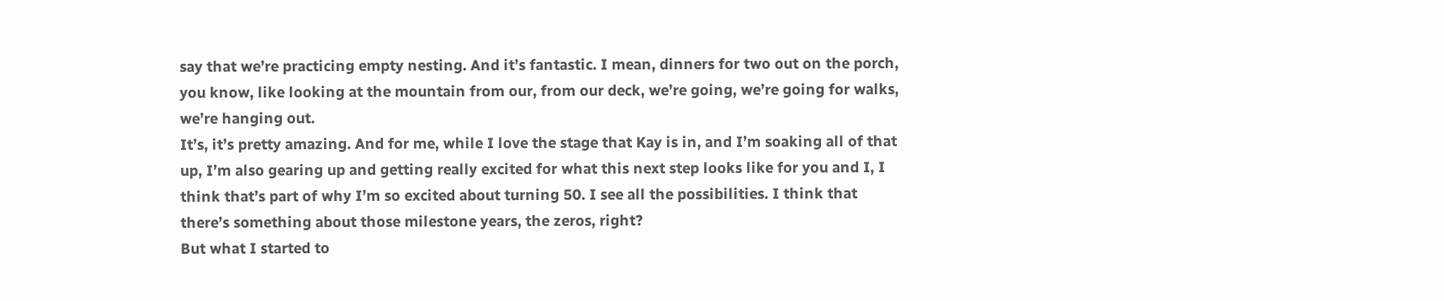say that we’re practicing empty nesting. And it’s fantastic. I mean, dinners for two out on the porch, you know, like looking at the mountain from our, from our deck, we’re going, we’re going for walks, we’re hanging out.
It’s, it’s pretty amazing. And for me, while I love the stage that Kay is in, and I’m soaking all of that up, I’m also gearing up and getting really excited for what this next step looks like for you and I, I think that’s part of why I’m so excited about turning 50. I see all the possibilities. I think that there’s something about those milestone years, the zeros, right?
But what I started to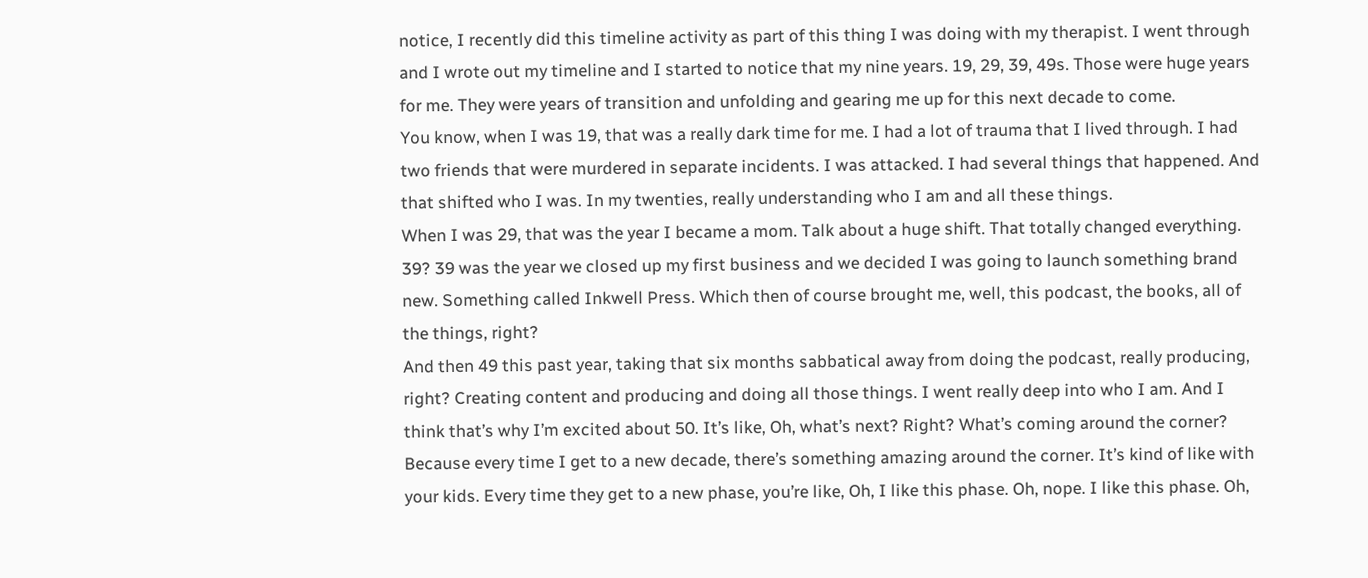notice, I recently did this timeline activity as part of this thing I was doing with my therapist. I went through and I wrote out my timeline and I started to notice that my nine years. 19, 29, 39, 49s. Those were huge years for me. They were years of transition and unfolding and gearing me up for this next decade to come.
You know, when I was 19, that was a really dark time for me. I had a lot of trauma that I lived through. I had two friends that were murdered in separate incidents. I was attacked. I had several things that happened. And that shifted who I was. In my twenties, really understanding who I am and all these things.
When I was 29, that was the year I became a mom. Talk about a huge shift. That totally changed everything. 39? 39 was the year we closed up my first business and we decided I was going to launch something brand new. Something called Inkwell Press. Which then of course brought me, well, this podcast, the books, all of the things, right?
And then 49 this past year, taking that six months sabbatical away from doing the podcast, really producing, right? Creating content and producing and doing all those things. I went really deep into who I am. And I think that’s why I’m excited about 50. It’s like, Oh, what’s next? Right? What’s coming around the corner?
Because every time I get to a new decade, there’s something amazing around the corner. It’s kind of like with your kids. Every time they get to a new phase, you’re like, Oh, I like this phase. Oh, nope. I like this phase. Oh,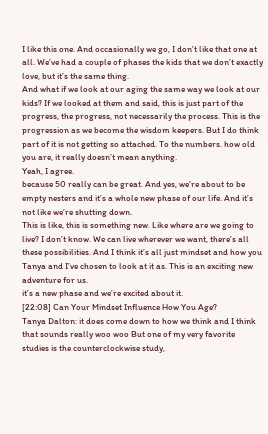I like this one. And occasionally we go, I don’t like that one at all. We’ve had a couple of phases the kids that we don’t exactly love, but it’s the same thing.
And what if we look at our aging the same way we look at our kids? If we looked at them and said, this is just part of the progress, the progress, not necessarily the process. This is the progression as we become the wisdom keepers. But I do think part of it is not getting so attached. To the numbers. how old you are, it really doesn’t mean anything.
Yeah, I agree.
because 50 really can be great. And yes, we’re about to be empty nesters and it’s a whole new phase of our life. And it’s not like we’re shutting down.
This is like, this is something new. Like where are we going to live? I don’t know. We can live wherever we want, there’s all these possibilities. And I think it’s all just mindset and how you Tanya and I’ve chosen to look at it as. This is an exciting new adventure for us.
it’s a new phase and we’re excited about it.
[22:08] Can Your Mindset Influence How You Age?
Tanya Dalton: it does come down to how we think and I think that sounds really woo woo But one of my very favorite studies is the counterclockwise study,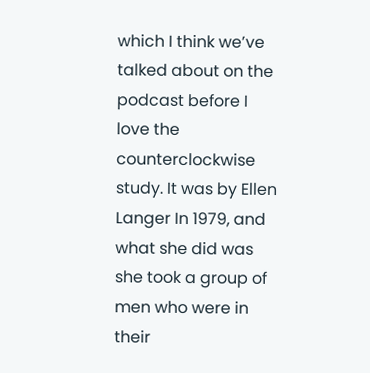which I think we’ve talked about on the podcast before I love the counterclockwise study. It was by Ellen Langer In 1979, and what she did was she took a group of men who were in their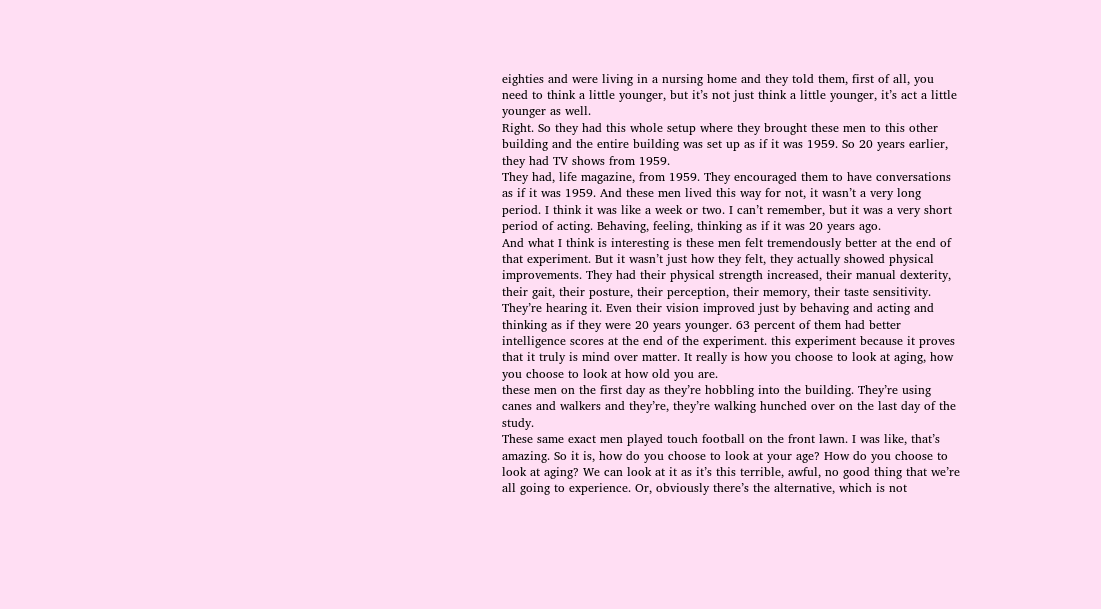eighties and were living in a nursing home and they told them, first of all, you need to think a little younger, but it’s not just think a little younger, it’s act a little younger as well.
Right. So they had this whole setup where they brought these men to this other building and the entire building was set up as if it was 1959. So 20 years earlier, they had TV shows from 1959.
They had, life magazine, from 1959. They encouraged them to have conversations as if it was 1959. And these men lived this way for not, it wasn’t a very long period. I think it was like a week or two. I can’t remember, but it was a very short period of acting. Behaving, feeling, thinking as if it was 20 years ago.
And what I think is interesting is these men felt tremendously better at the end of that experiment. But it wasn’t just how they felt, they actually showed physical improvements. They had their physical strength increased, their manual dexterity, their gait, their posture, their perception, their memory, their taste sensitivity.
They’re hearing it. Even their vision improved just by behaving and acting and thinking as if they were 20 years younger. 63 percent of them had better intelligence scores at the end of the experiment. this experiment because it proves that it truly is mind over matter. It really is how you choose to look at aging, how you choose to look at how old you are.
these men on the first day as they’re hobbling into the building. They’re using canes and walkers and they’re, they’re walking hunched over on the last day of the study.
These same exact men played touch football on the front lawn. I was like, that’s amazing. So it is, how do you choose to look at your age? How do you choose to look at aging? We can look at it as it’s this terrible, awful, no good thing that we’re all going to experience. Or, obviously there’s the alternative, which is not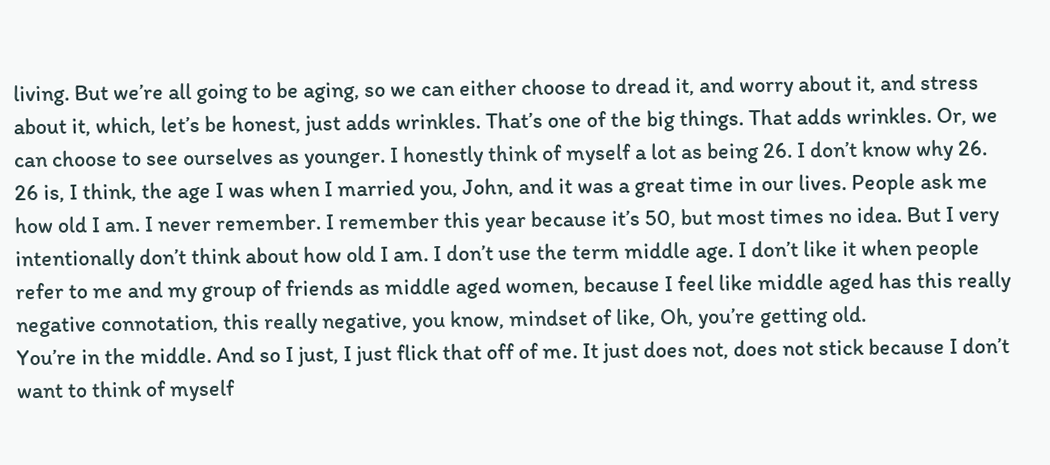living. But we’re all going to be aging, so we can either choose to dread it, and worry about it, and stress about it, which, let’s be honest, just adds wrinkles. That’s one of the big things. That adds wrinkles. Or, we can choose to see ourselves as younger. I honestly think of myself a lot as being 26. I don’t know why 26.
26 is, I think, the age I was when I married you, John, and it was a great time in our lives. People ask me how old I am. I never remember. I remember this year because it’s 50, but most times no idea. But I very intentionally don’t think about how old I am. I don’t use the term middle age. I don’t like it when people refer to me and my group of friends as middle aged women, because I feel like middle aged has this really negative connotation, this really negative, you know, mindset of like, Oh, you’re getting old.
You’re in the middle. And so I just, I just flick that off of me. It just does not, does not stick because I don’t want to think of myself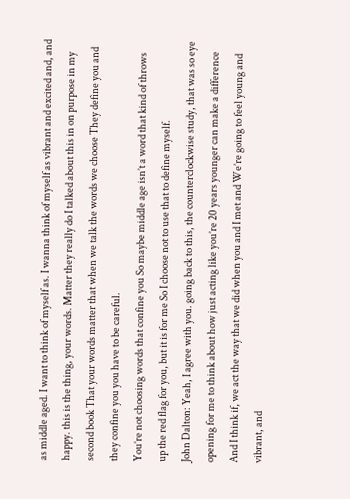as middle aged. I want to think of myself as. I wanna think of myself as vibrant and excited and, and happy. this is the thing, your words. Matter they really do I talked about this in on purpose in my second book That your words matter that when we talk the words we choose They define you and they confine you you have to be careful.
You’re not choosing words that confine you So maybe middle age isn’t a word that kind of throws up the red flag for you, but it is for me So I choose not to use that to define myself.
John Dalton: Yeah, I agree with you. going back to this, the counterclockwise study, that was so eye opening for me to think about how just acting like you’re 20 years younger can make a difference
And I think if, we act the way that we did when you and I met and We’re going to feel young and vibrant, and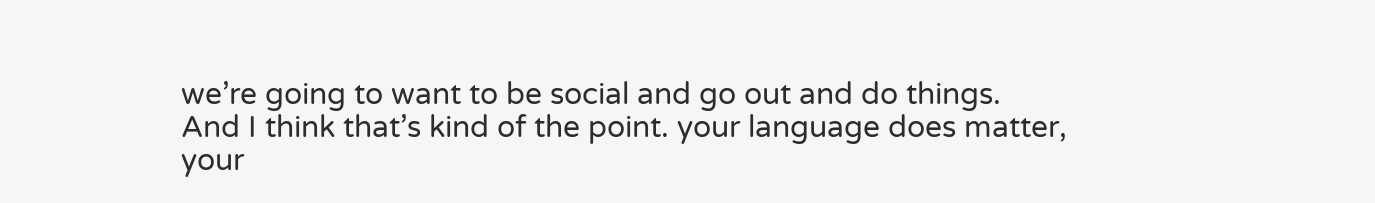we’re going to want to be social and go out and do things.
And I think that’s kind of the point. your language does matter, your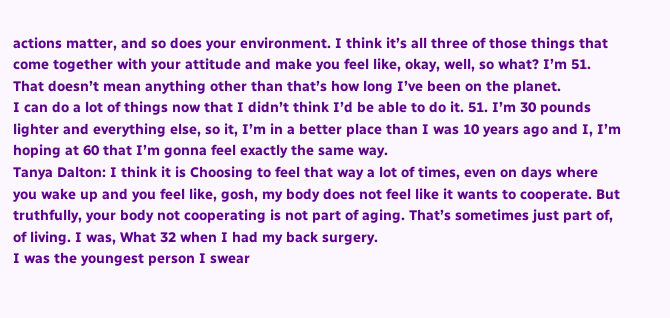actions matter, and so does your environment. I think it’s all three of those things that come together with your attitude and make you feel like, okay, well, so what? I’m 51. That doesn’t mean anything other than that’s how long I’ve been on the planet.
I can do a lot of things now that I didn’t think I’d be able to do it. 51. I’m 30 pounds lighter and everything else, so it, I’m in a better place than I was 10 years ago and I, I’m hoping at 60 that I’m gonna feel exactly the same way.
Tanya Dalton: I think it is Choosing to feel that way a lot of times, even on days where you wake up and you feel like, gosh, my body does not feel like it wants to cooperate. But truthfully, your body not cooperating is not part of aging. That’s sometimes just part of, of living. I was, What 32 when I had my back surgery.
I was the youngest person I swear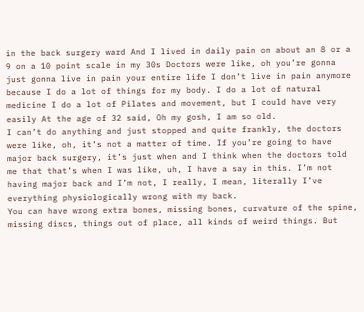in the back surgery ward And I lived in daily pain on about an 8 or a 9 on a 10 point scale in my 30s Doctors were like, oh you’re gonna just gonna live in pain your entire life I don’t live in pain anymore because I do a lot of things for my body. I do a lot of natural medicine I do a lot of Pilates and movement, but I could have very easily At the age of 32 said, Oh my gosh, I am so old.
I can’t do anything and just stopped and quite frankly, the doctors were like, oh, it’s not a matter of time. If you’re going to have major back surgery, it’s just when and I think when the doctors told me that that’s when I was like, uh, I have a say in this. I’m not having major back and I’m not, I really, I mean, literally I’ve everything physiologically wrong with my back.
You can have wrong extra bones, missing bones, curvature of the spine, missing discs, things out of place, all kinds of weird things. But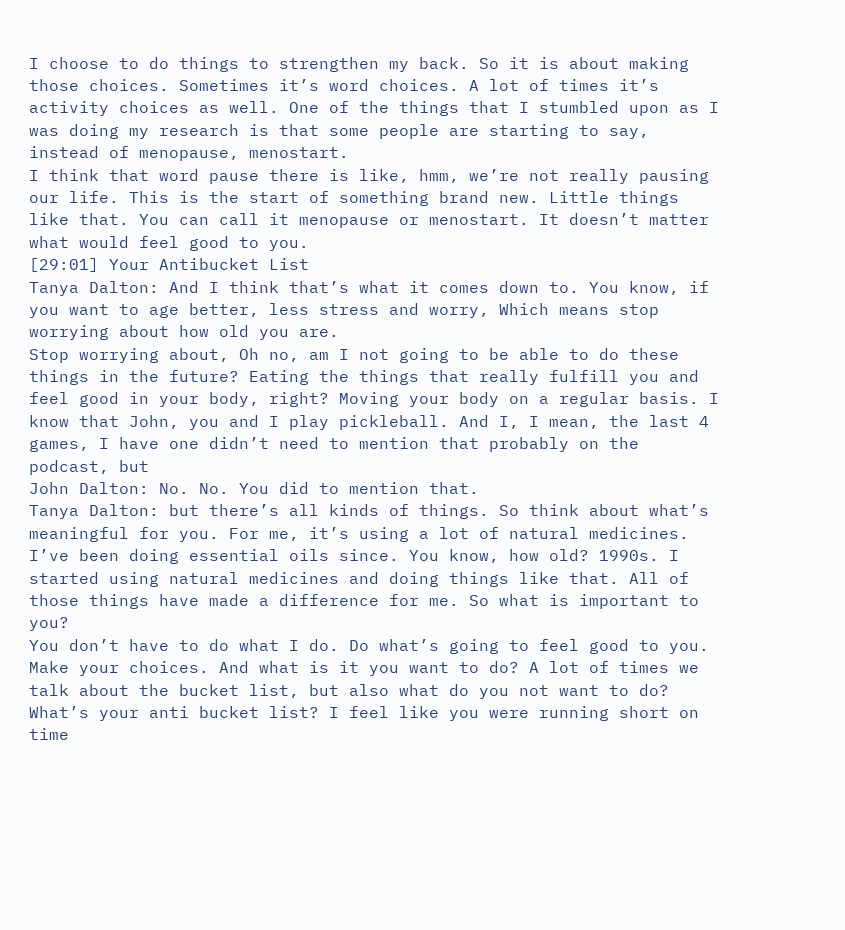I choose to do things to strengthen my back. So it is about making those choices. Sometimes it’s word choices. A lot of times it’s activity choices as well. One of the things that I stumbled upon as I was doing my research is that some people are starting to say, instead of menopause, menostart.
I think that word pause there is like, hmm, we’re not really pausing our life. This is the start of something brand new. Little things like that. You can call it menopause or menostart. It doesn’t matter what would feel good to you.
[29:01] Your Antibucket List
Tanya Dalton: And I think that’s what it comes down to. You know, if you want to age better, less stress and worry, Which means stop worrying about how old you are.
Stop worrying about, Oh no, am I not going to be able to do these things in the future? Eating the things that really fulfill you and feel good in your body, right? Moving your body on a regular basis. I know that John, you and I play pickleball. And I, I mean, the last 4 games, I have one didn’t need to mention that probably on the podcast, but
John Dalton: No. No. You did to mention that.
Tanya Dalton: but there’s all kinds of things. So think about what’s meaningful for you. For me, it’s using a lot of natural medicines. I’ve been doing essential oils since. You know, how old? 1990s. I started using natural medicines and doing things like that. All of those things have made a difference for me. So what is important to you?
You don’t have to do what I do. Do what’s going to feel good to you. Make your choices. And what is it you want to do? A lot of times we talk about the bucket list, but also what do you not want to do? What’s your anti bucket list? I feel like you were running short on time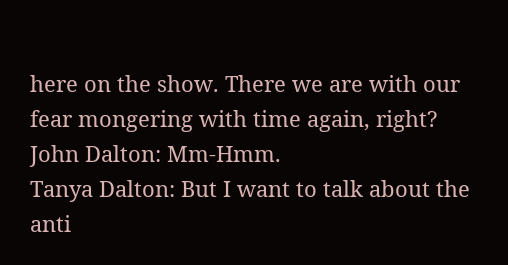here on the show. There we are with our fear mongering with time again, right?
John Dalton: Mm-Hmm.
Tanya Dalton: But I want to talk about the anti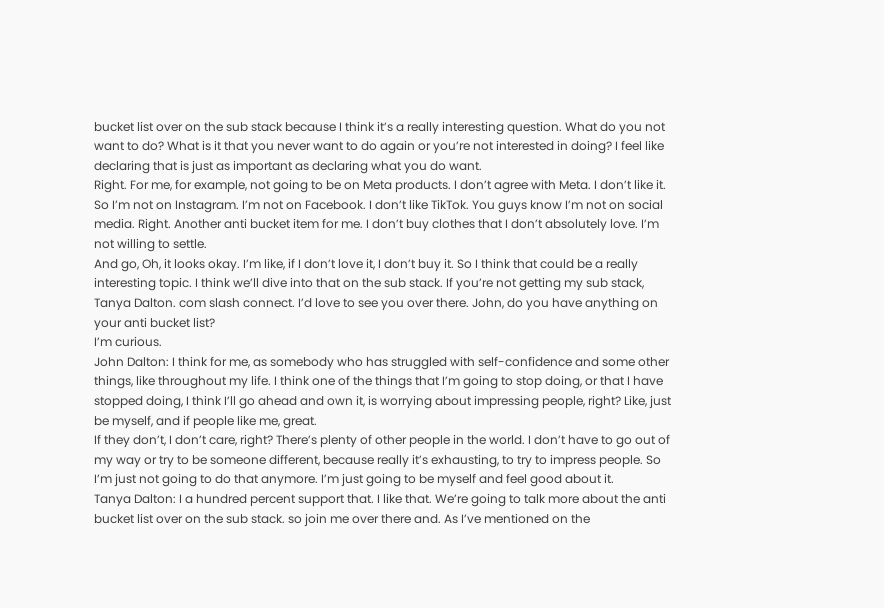bucket list over on the sub stack because I think it’s a really interesting question. What do you not want to do? What is it that you never want to do again or you’re not interested in doing? I feel like declaring that is just as important as declaring what you do want.
Right. For me, for example, not going to be on Meta products. I don’t agree with Meta. I don’t like it. So I’m not on Instagram. I’m not on Facebook. I don’t like TikTok. You guys know I’m not on social media. Right. Another anti bucket item for me. I don’t buy clothes that I don’t absolutely love. I’m not willing to settle.
And go, Oh, it looks okay. I’m like, if I don’t love it, I don’t buy it. So I think that could be a really interesting topic. I think we’ll dive into that on the sub stack. If you’re not getting my sub stack, Tanya Dalton. com slash connect. I’d love to see you over there. John, do you have anything on your anti bucket list?
I’m curious.
John Dalton: I think for me, as somebody who has struggled with self-confidence and some other things, like throughout my life. I think one of the things that I’m going to stop doing, or that I have stopped doing, I think I’ll go ahead and own it, is worrying about impressing people, right? Like, just be myself, and if people like me, great.
If they don’t, I don’t care, right? There’s plenty of other people in the world. I don’t have to go out of my way or try to be someone different, because really it’s exhausting, to try to impress people. So I’m just not going to do that anymore. I’m just going to be myself and feel good about it.
Tanya Dalton: I a hundred percent support that. I like that. We’re going to talk more about the anti bucket list over on the sub stack. so join me over there and. As I’ve mentioned on the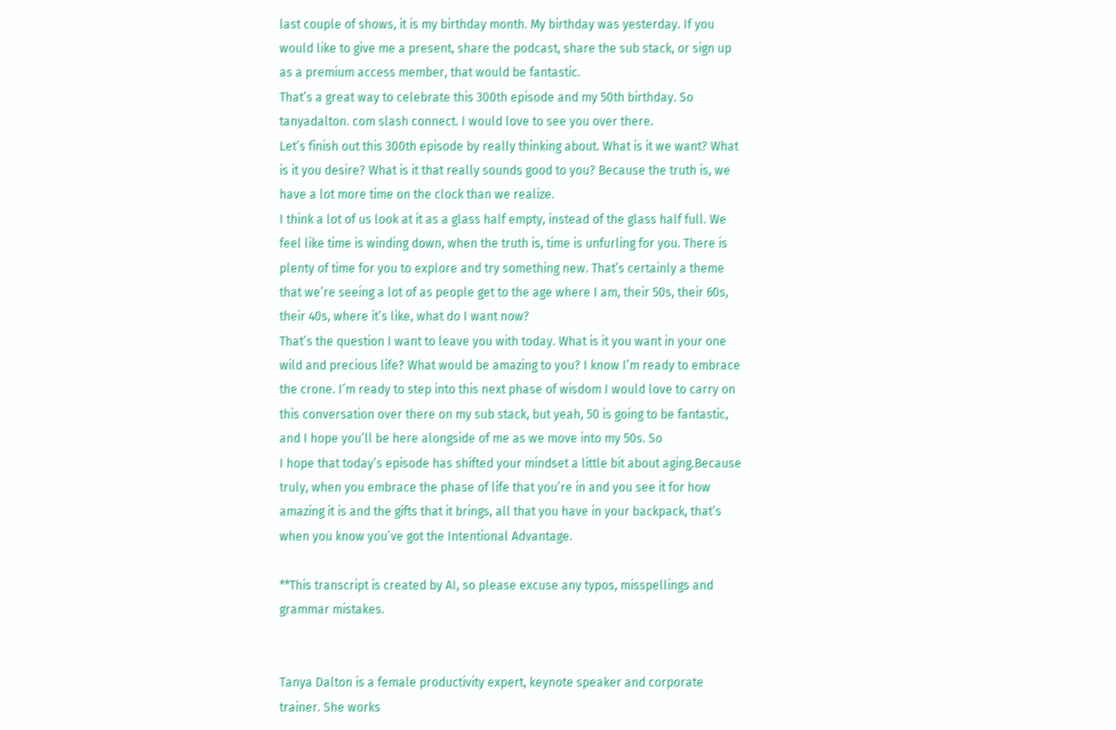last couple of shows, it is my birthday month. My birthday was yesterday. If you would like to give me a present, share the podcast, share the sub stack, or sign up as a premium access member, that would be fantastic.
That’s a great way to celebrate this 300th episode and my 50th birthday. So tanyadalton. com slash connect. I would love to see you over there.
Let’s finish out this 300th episode by really thinking about. What is it we want? What is it you desire? What is it that really sounds good to you? Because the truth is, we have a lot more time on the clock than we realize.
I think a lot of us look at it as a glass half empty, instead of the glass half full. We feel like time is winding down, when the truth is, time is unfurling for you. There is plenty of time for you to explore and try something new. That’s certainly a theme that we’re seeing a lot of as people get to the age where I am, their 50s, their 60s, their 40s, where it’s like, what do I want now?
That’s the question I want to leave you with today. What is it you want in your one wild and precious life? What would be amazing to you? I know I’m ready to embrace the crone. I’m ready to step into this next phase of wisdom I would love to carry on this conversation over there on my sub stack, but yeah, 50 is going to be fantastic, and I hope you’ll be here alongside of me as we move into my 50s. So
I hope that today’s episode has shifted your mindset a little bit about aging.Because truly, when you embrace the phase of life that you’re in and you see it for how amazing it is and the gifts that it brings, all that you have in your backpack, that’s when you know you’ve got the Intentional Advantage.

**This transcript is created by AI, so please excuse any typos, misspellings and grammar mistakes.


Tanya Dalton is a female productivity expert, keynote speaker and corporate trainer. She works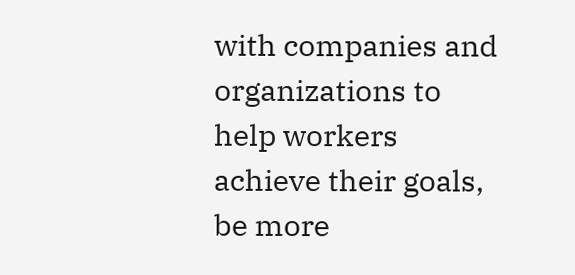with companies and organizations to help workers achieve their goals, be more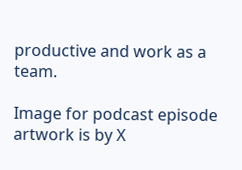productive and work as a team.

Image for podcast episode  artwork is by X